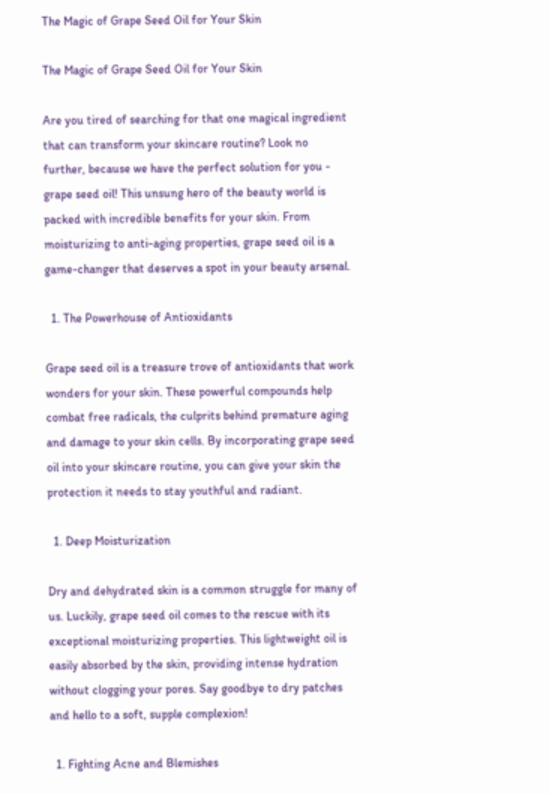The Magic of Grape Seed Oil for Your Skin

The Magic of Grape Seed Oil for Your Skin

Are you tired of searching for that one magical ingredient that can transform your skincare routine? Look no further, because we have the perfect solution for you - grape seed oil! This unsung hero of the beauty world is packed with incredible benefits for your skin. From moisturizing to anti-aging properties, grape seed oil is a game-changer that deserves a spot in your beauty arsenal.

  1. The Powerhouse of Antioxidants

Grape seed oil is a treasure trove of antioxidants that work wonders for your skin. These powerful compounds help combat free radicals, the culprits behind premature aging and damage to your skin cells. By incorporating grape seed oil into your skincare routine, you can give your skin the protection it needs to stay youthful and radiant.

  1. Deep Moisturization

Dry and dehydrated skin is a common struggle for many of us. Luckily, grape seed oil comes to the rescue with its exceptional moisturizing properties. This lightweight oil is easily absorbed by the skin, providing intense hydration without clogging your pores. Say goodbye to dry patches and hello to a soft, supple complexion!

  1. Fighting Acne and Blemishes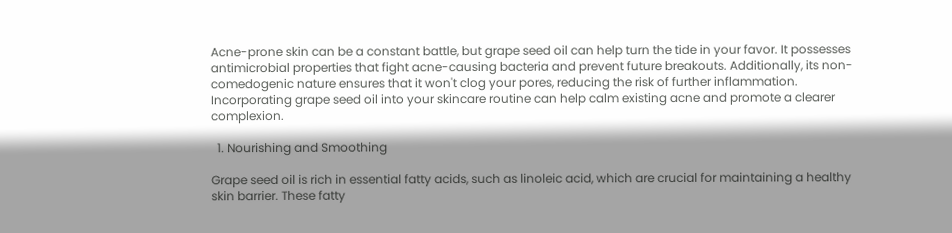Acne-prone skin can be a constant battle, but grape seed oil can help turn the tide in your favor. It possesses antimicrobial properties that fight acne-causing bacteria and prevent future breakouts. Additionally, its non-comedogenic nature ensures that it won't clog your pores, reducing the risk of further inflammation. Incorporating grape seed oil into your skincare routine can help calm existing acne and promote a clearer complexion.

  1. Nourishing and Smoothing

Grape seed oil is rich in essential fatty acids, such as linoleic acid, which are crucial for maintaining a healthy skin barrier. These fatty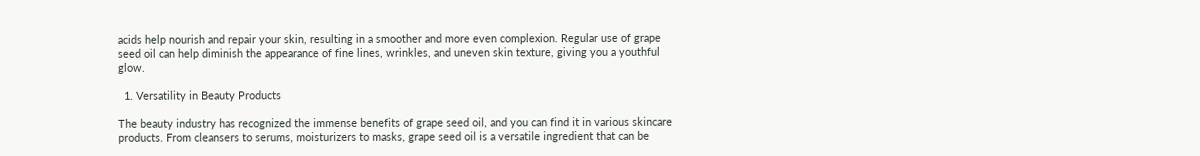acids help nourish and repair your skin, resulting in a smoother and more even complexion. Regular use of grape seed oil can help diminish the appearance of fine lines, wrinkles, and uneven skin texture, giving you a youthful glow.

  1. Versatility in Beauty Products

The beauty industry has recognized the immense benefits of grape seed oil, and you can find it in various skincare products. From cleansers to serums, moisturizers to masks, grape seed oil is a versatile ingredient that can be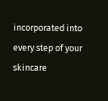incorporated into every step of your skincare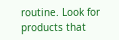routine. Look for products that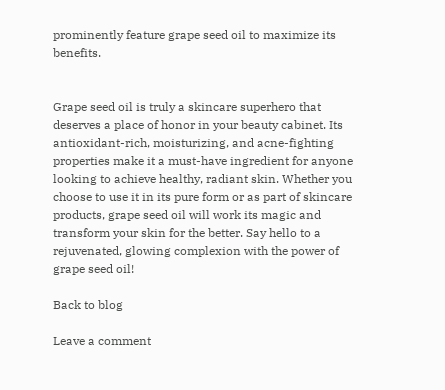prominently feature grape seed oil to maximize its benefits.


Grape seed oil is truly a skincare superhero that deserves a place of honor in your beauty cabinet. Its antioxidant-rich, moisturizing, and acne-fighting properties make it a must-have ingredient for anyone looking to achieve healthy, radiant skin. Whether you choose to use it in its pure form or as part of skincare products, grape seed oil will work its magic and transform your skin for the better. Say hello to a rejuvenated, glowing complexion with the power of grape seed oil!

Back to blog

Leave a comment